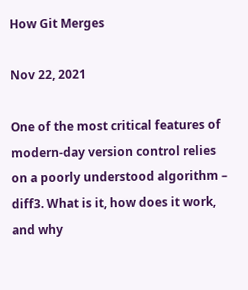How Git Merges

Nov 22, 2021

One of the most critical features of modern-day version control relies on a poorly understood algorithm – diff3. What is it, how does it work, and why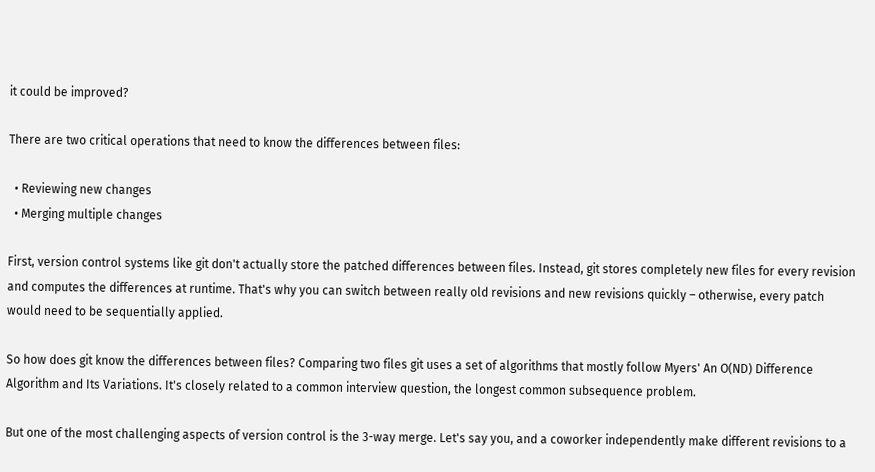it could be improved?

There are two critical operations that need to know the differences between files:

  • Reviewing new changes
  • Merging multiple changes

First, version control systems like git don't actually store the patched differences between files. Instead, git stores completely new files for every revision and computes the differences at runtime. That's why you can switch between really old revisions and new revisions quickly – otherwise, every patch would need to be sequentially applied.

So how does git know the differences between files? Comparing two files git uses a set of algorithms that mostly follow Myers' An O(ND) Difference Algorithm and Its Variations. It's closely related to a common interview question, the longest common subsequence problem.

But one of the most challenging aspects of version control is the 3-way merge. Let's say you, and a coworker independently make different revisions to a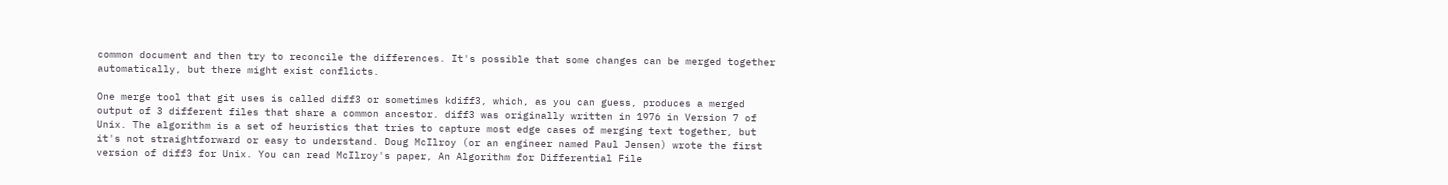common document and then try to reconcile the differences. It's possible that some changes can be merged together automatically, but there might exist conflicts.

One merge tool that git uses is called diff3 or sometimes kdiff3, which, as you can guess, produces a merged output of 3 different files that share a common ancestor. diff3 was originally written in 1976 in Version 7 of Unix. The algorithm is a set of heuristics that tries to capture most edge cases of merging text together, but it's not straightforward or easy to understand. Doug McIlroy (or an engineer named Paul Jensen) wrote the first version of diff3 for Unix. You can read McIlroy's paper, An Algorithm for Differential File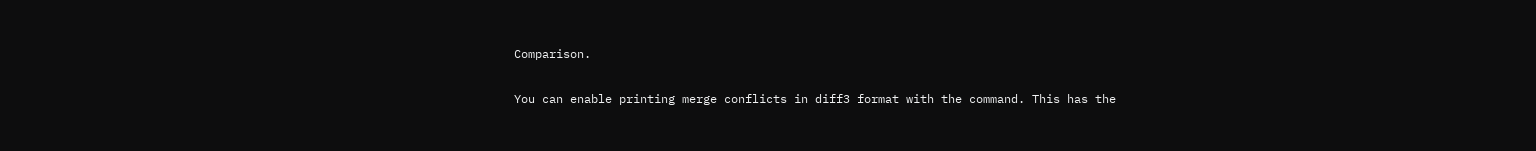Comparison.

You can enable printing merge conflicts in diff3 format with the command. This has the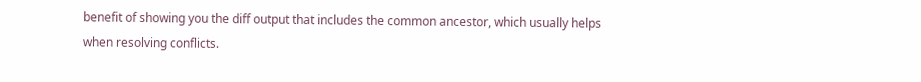benefit of showing you the diff output that includes the common ancestor, which usually helps when resolving conflicts.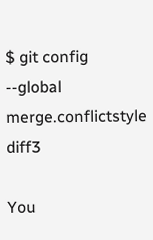$ git config --global merge.conflictstyle diff3

You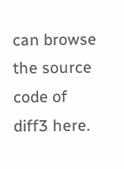can browse the source code of diff3 here.